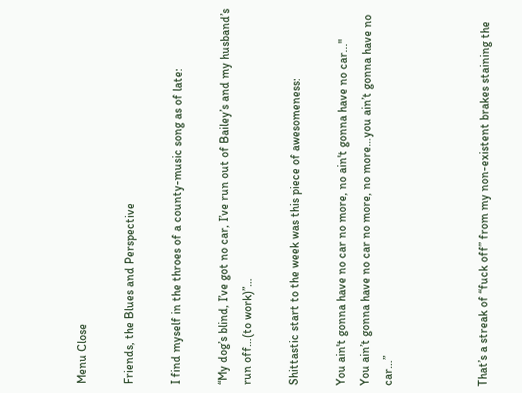Menu Close

Friends, the Blues and Perspective

I find myself in the throes of a county-music song as of late:

“My dog’s blind, I’ve got no car, I’ve run out of Bailey’s and my husband’s run off…(to work)”…

Shittastic start to the week was this piece of awesomeness:

You ain't gonna have no car no more, no ain't gonna have no car..."
You ain’t gonna have no car no more, no more…you ain’t gonna have no car…”



That’s a streak of “fuck off” from my non-existent brakes staining the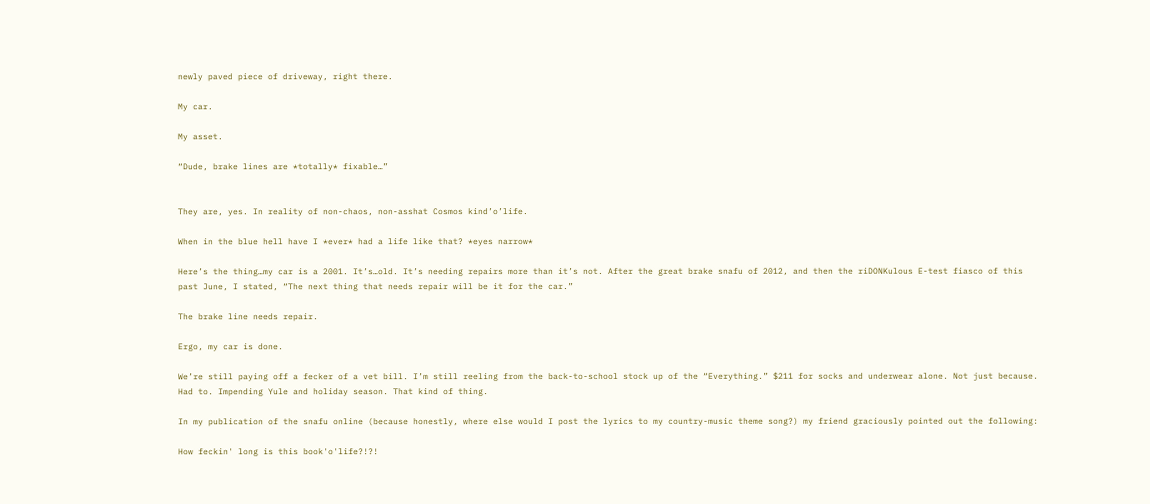newly paved piece of driveway, right there.

My car.

My asset.

“Dude, brake lines are *totally* fixable…”


They are, yes. In reality of non-chaos, non-asshat Cosmos kind’o’life.

When in the blue hell have I *ever* had a life like that? *eyes narrow*

Here’s the thing…my car is a 2001. It’s…old. It’s needing repairs more than it’s not. After the great brake snafu of 2012, and then the riDONKulous E-test fiasco of this past June, I stated, “The next thing that needs repair will be it for the car.”

The brake line needs repair.

Ergo, my car is done.

We’re still paying off a fecker of a vet bill. I’m still reeling from the back-to-school stock up of the “Everything.” $211 for socks and underwear alone. Not just because. Had to. Impending Yule and holiday season. That kind of thing.

In my publication of the snafu online (because honestly, where else would I post the lyrics to my country-music theme song?) my friend graciously pointed out the following:

How feckin' long is this book'o'life?!?!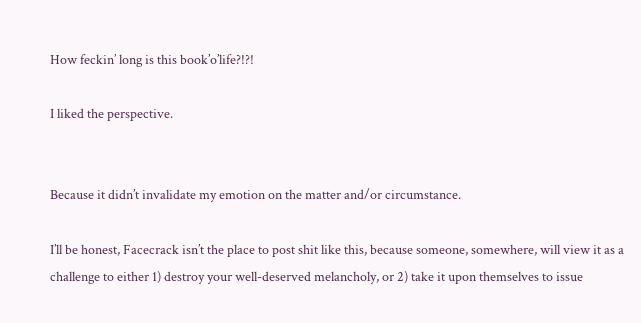How feckin’ long is this book’o’life?!?!

I liked the perspective.


Because it didn’t invalidate my emotion on the matter and/or circumstance.

I’ll be honest, Facecrack isn’t the place to post shit like this, because someone, somewhere, will view it as a challenge to either 1) destroy your well-deserved melancholy, or 2) take it upon themselves to issue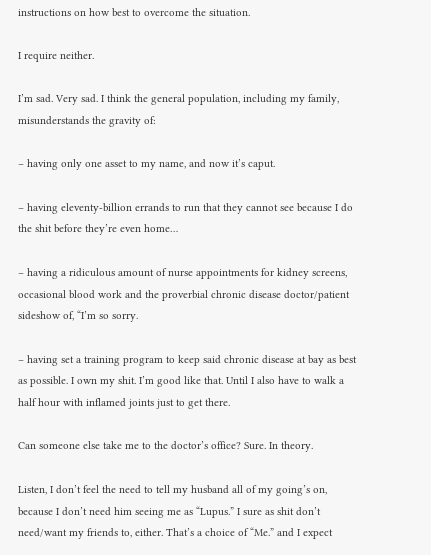instructions on how best to overcome the situation.

I require neither.

I’m sad. Very sad. I think the general population, including my family, misunderstands the gravity of:

– having only one asset to my name, and now it’s caput.

– having eleventy-billion errands to run that they cannot see because I do the shit before they’re even home…

– having a ridiculous amount of nurse appointments for kidney screens, occasional blood work and the proverbial chronic disease doctor/patient sideshow of, “I’m so sorry.

– having set a training program to keep said chronic disease at bay as best as possible. I own my shit. I’m good like that. Until I also have to walk a half hour with inflamed joints just to get there.

Can someone else take me to the doctor’s office? Sure. In theory.

Listen, I don’t feel the need to tell my husband all of my going’s on, because I don’t need him seeing me as “Lupus.” I sure as shit don’t need/want my friends to, either. That’s a choice of “Me.” and I expect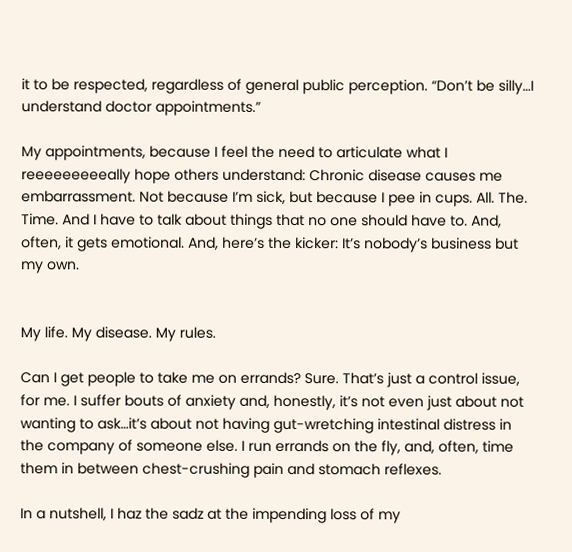it to be respected, regardless of general public perception. “Don’t be silly…I understand doctor appointments.”

My appointments, because I feel the need to articulate what I reeeeeeeeeally hope others understand: Chronic disease causes me embarrassment. Not because I’m sick, but because I pee in cups. All. The. Time. And I have to talk about things that no one should have to. And, often, it gets emotional. And, here’s the kicker: It’s nobody’s business but my own.


My life. My disease. My rules.

Can I get people to take me on errands? Sure. That’s just a control issue, for me. I suffer bouts of anxiety and, honestly, it’s not even just about not wanting to ask…it’s about not having gut-wretching intestinal distress in the company of someone else. I run errands on the fly, and, often, time them in between chest-crushing pain and stomach reflexes.

In a nutshell, I haz the sadz at the impending loss of my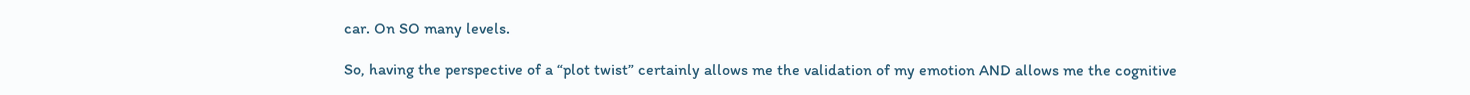car. On SO many levels.

So, having the perspective of a “plot twist” certainly allows me the validation of my emotion AND allows me the cognitive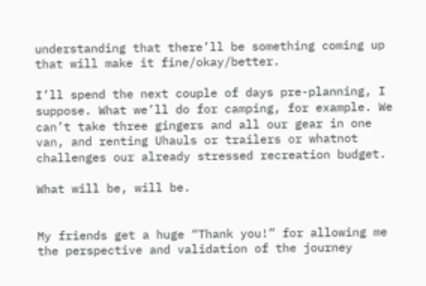understanding that there’ll be something coming up that will make it fine/okay/better.

I’ll spend the next couple of days pre-planning, I suppose. What we’ll do for camping, for example. We can’t take three gingers and all our gear in one van, and renting Uhauls or trailers or whatnot challenges our already stressed recreation budget.

What will be, will be.


My friends get a huge “Thank you!” for allowing me the perspective and validation of the journey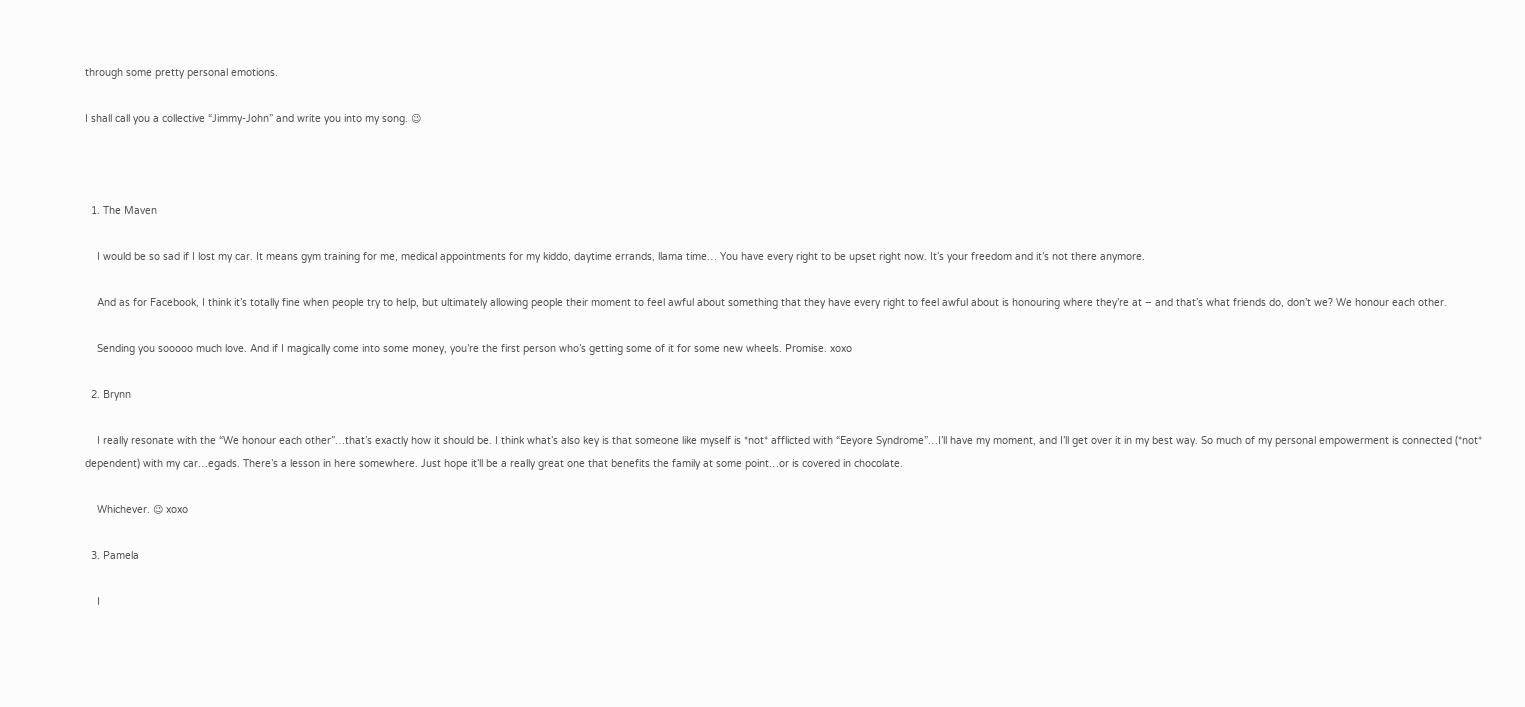through some pretty personal emotions.

I shall call you a collective “Jimmy-John” and write you into my song. 😉



  1. The Maven

    I would be so sad if I lost my car. It means gym training for me, medical appointments for my kiddo, daytime errands, llama time… You have every right to be upset right now. It’s your freedom and it’s not there anymore.

    And as for Facebook, I think it’s totally fine when people try to help, but ultimately allowing people their moment to feel awful about something that they have every right to feel awful about is honouring where they’re at – and that’s what friends do, don’t we? We honour each other.

    Sending you sooooo much love. And if I magically come into some money, you’re the first person who’s getting some of it for some new wheels. Promise. xoxo

  2. Brynn

    I really resonate with the “We honour each other”…that’s exactly how it should be. I think what’s also key is that someone like myself is *not* afflicted with “Eeyore Syndrome”…I’ll have my moment, and I’ll get over it in my best way. So much of my personal empowerment is connected (*not* dependent) with my car…egads. There’s a lesson in here somewhere. Just hope it’ll be a really great one that benefits the family at some point…or is covered in chocolate.

    Whichever. 😉 xoxo

  3. Pamela

    I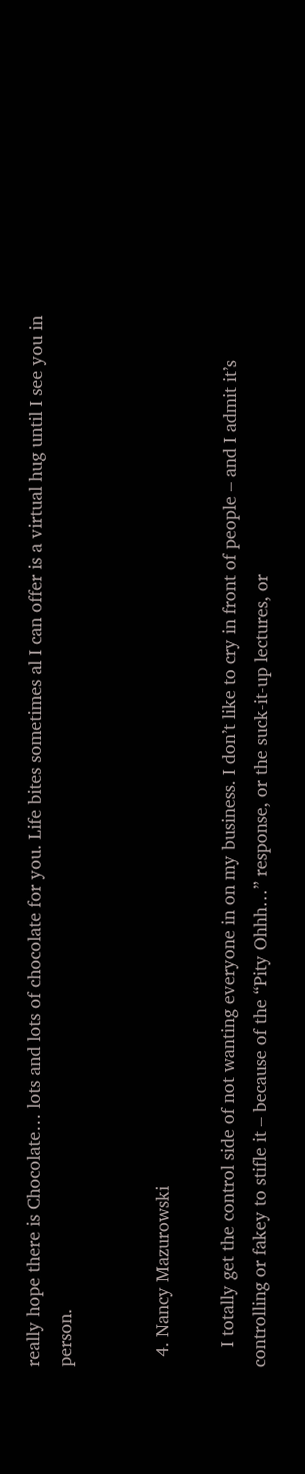really hope there is Chocolate… lots and lots of chocolate for you. Life bites sometimes al I can offer is a virtual hug until I see you in person.


  4. Nancy Mazurowski

    I totally get the control side of not wanting everyone in on my business. I don’t like to cry in front of people – and I admit it’s controlling or fakey to stifle it – because of the “Pity Ohhh…” response, or the suck-it-up lectures, or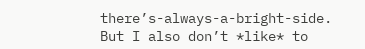there’s-always-a-bright-side. But I also don’t *like* to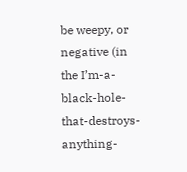be weepy, or negative (in the I’m-a-black-hole-that-destroys-anything-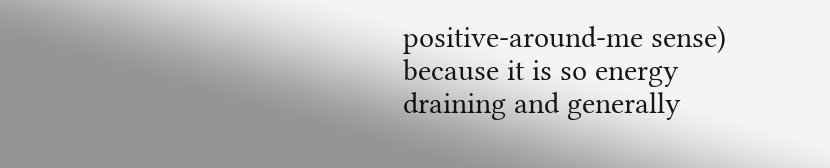positive-around-me sense) because it is so energy draining and generally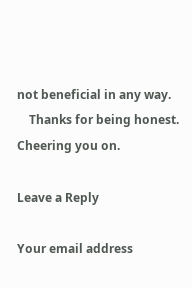not beneficial in any way.
    Thanks for being honest. Cheering you on.

Leave a Reply

Your email address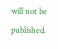will not be published.